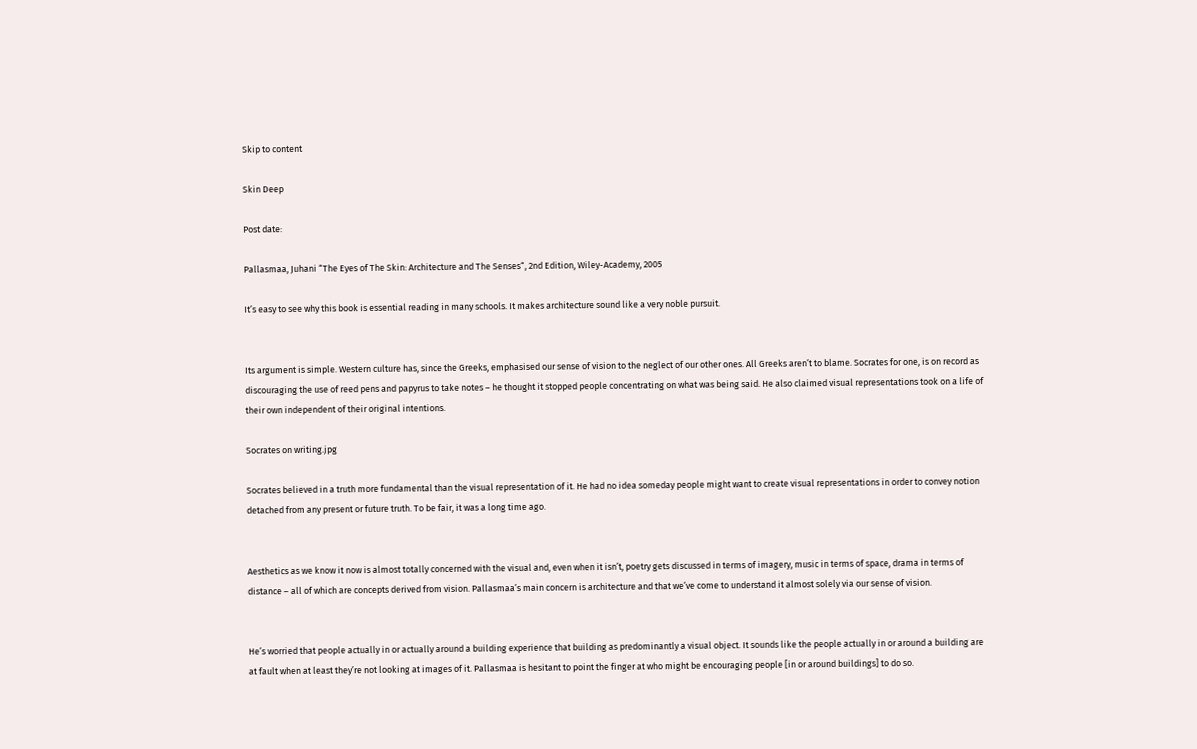Skip to content

Skin Deep

Post date:

Pallasmaa, Juhani “The Eyes of The Skin: Architecture and The Senses“, 2nd Edition, Wiley-Academy, 2005

It’s easy to see why this book is essential reading in many schools. It makes architecture sound like a very noble pursuit.


Its argument is simple. Western culture has, since the Greeks, emphasised our sense of vision to the neglect of our other ones. All Greeks aren’t to blame. Socrates for one, is on record as discouraging the use of reed pens and papyrus to take notes – he thought it stopped people concentrating on what was being said. He also claimed visual representations took on a life of their own independent of their original intentions.

Socrates on writing.jpg

Socrates believed in a truth more fundamental than the visual representation of it. He had no idea someday people might want to create visual representations in order to convey notion detached from any present or future truth. To be fair, it was a long time ago.


Aesthetics as we know it now is almost totally concerned with the visual and, even when it isn’t, poetry gets discussed in terms of imagery, music in terms of space, drama in terms of distance – all of which are concepts derived from vision. Pallasmaa’s main concern is architecture and that we’ve come to understand it almost solely via our sense of vision.


He’s worried that people actually in or actually around a building experience that building as predominantly a visual object. It sounds like the people actually in or around a building are at fault when at least they’re not looking at images of it. Pallasmaa is hesitant to point the finger at who might be encouraging people [in or around buildings] to do so.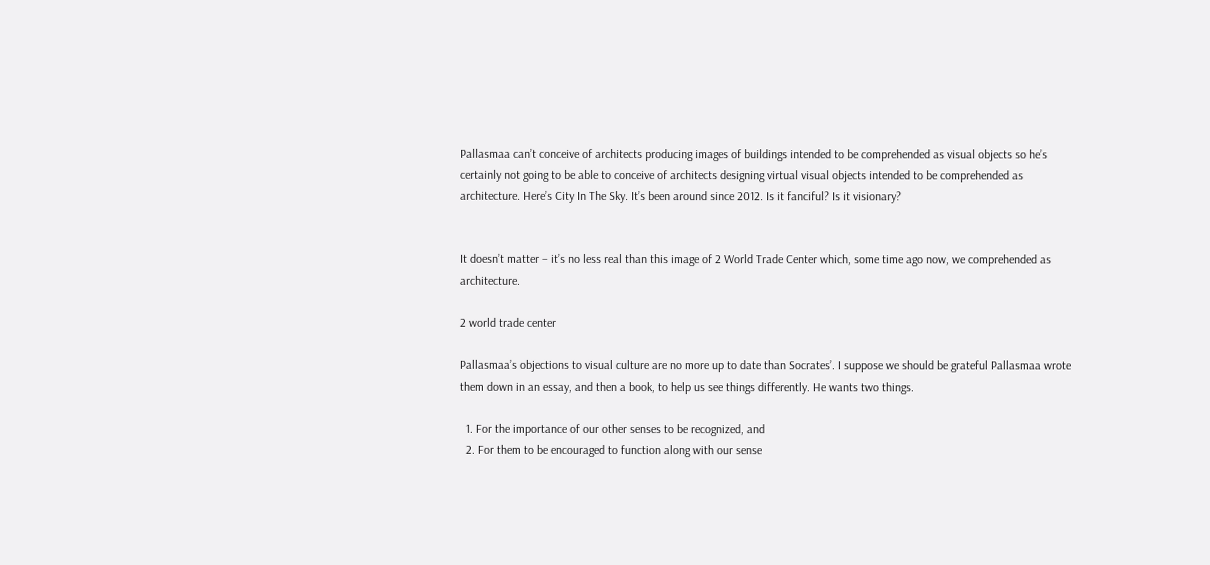Pallasmaa can’t conceive of architects producing images of buildings intended to be comprehended as visual objects so he’s certainly not going to be able to conceive of architects designing virtual visual objects intended to be comprehended as architecture. Here’s City In The Sky. It’s been around since 2012. Is it fanciful? Is it visionary?


It doesn’t matter – it’s no less real than this image of 2 World Trade Center which, some time ago now, we comprehended as architecture.

2 world trade center

Pallasmaa’s objections to visual culture are no more up to date than Socrates’. I suppose we should be grateful Pallasmaa wrote them down in an essay, and then a book, to help us see things differently. He wants two things.

  1. For the importance of our other senses to be recognized, and
  2. For them to be encouraged to function along with our sense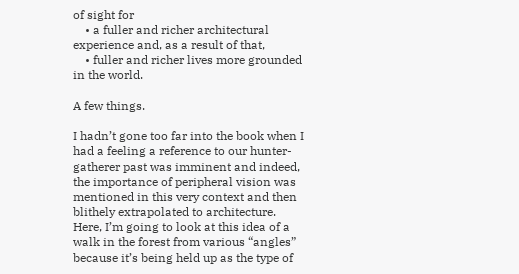of sight for
    • a fuller and richer architectural experience and, as a result of that,
    • fuller and richer lives more grounded in the world.

A few things.

I hadn’t gone too far into the book when I had a feeling a reference to our hunter-gatherer past was imminent and indeed, the importance of peripheral vision was mentioned in this very context and then blithely extrapolated to architecture. Here, I’m going to look at this idea of a walk in the forest from various “angles” because it’s being held up as the type of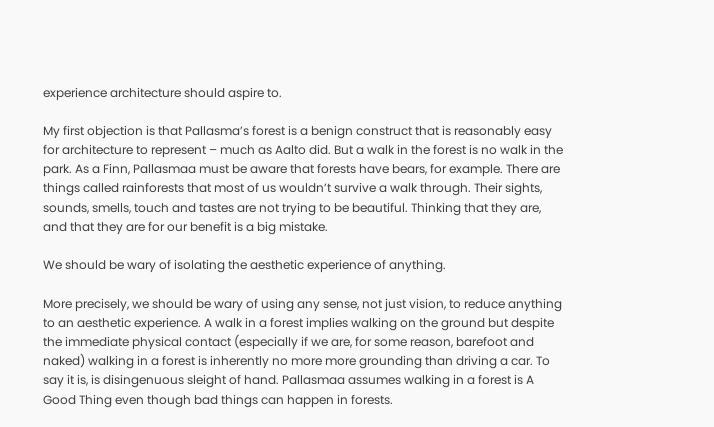experience architecture should aspire to.

My first objection is that Pallasma’s forest is a benign construct that is reasonably easy for architecture to represent – much as Aalto did. But a walk in the forest is no walk in the park. As a Finn, Pallasmaa must be aware that forests have bears, for example. There are things called rainforests that most of us wouldn’t survive a walk through. Their sights, sounds, smells, touch and tastes are not trying to be beautiful. Thinking that they are, and that they are for our benefit is a big mistake.

We should be wary of isolating the aesthetic experience of anything.

More precisely, we should be wary of using any sense, not just vision, to reduce anything to an aesthetic experience. A walk in a forest implies walking on the ground but despite the immediate physical contact (especially if we are, for some reason, barefoot and naked) walking in a forest is inherently no more more grounding than driving a car. To say it is, is disingenuous sleight of hand. Pallasmaa assumes walking in a forest is A Good Thing even though bad things can happen in forests.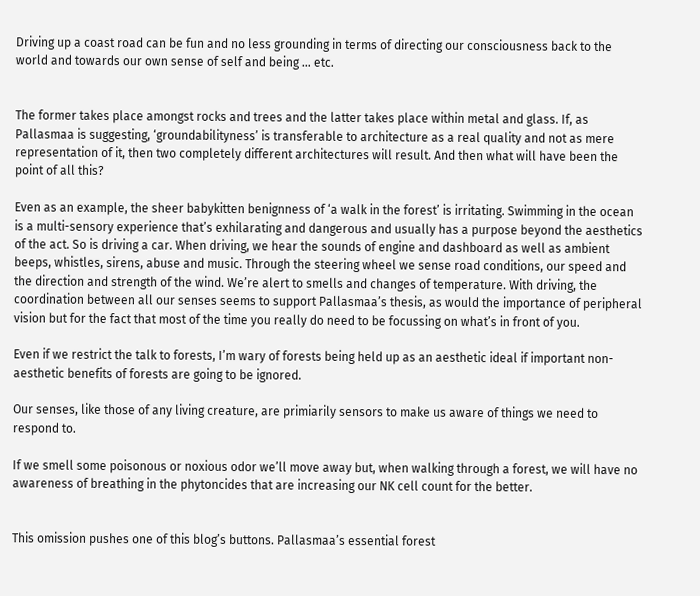Driving up a coast road can be fun and no less grounding in terms of directing our consciousness back to the world and towards our own sense of self and being … etc.


The former takes place amongst rocks and trees and the latter takes place within metal and glass. If, as Pallasmaa is suggesting, ‘groundabilityness’ is transferable to architecture as a real quality and not as mere representation of it, then two completely different architectures will result. And then what will have been the point of all this?

Even as an example, the sheer babykitten benignness of ‘a walk in the forest’ is irritating. Swimming in the ocean is a multi-sensory experience that’s exhilarating and dangerous and usually has a purpose beyond the aesthetics of the act. So is driving a car. When driving, we hear the sounds of engine and dashboard as well as ambient beeps, whistles, sirens, abuse and music. Through the steering wheel we sense road conditions, our speed and the direction and strength of the wind. We’re alert to smells and changes of temperature. With driving, the coordination between all our senses seems to support Pallasmaa’s thesis, as would the importance of peripheral vision but for the fact that most of the time you really do need to be focussing on what’s in front of you.

Even if we restrict the talk to forests, I’m wary of forests being held up as an aesthetic ideal if important non-aesthetic benefits of forests are going to be ignored.

Our senses, like those of any living creature, are primiarily sensors to make us aware of things we need to respond to.

If we smell some poisonous or noxious odor we’ll move away but, when walking through a forest, we will have no awareness of breathing in the phytoncides that are increasing our NK cell count for the better.


This omission pushes one of this blog’s buttons. Pallasmaa’s essential forest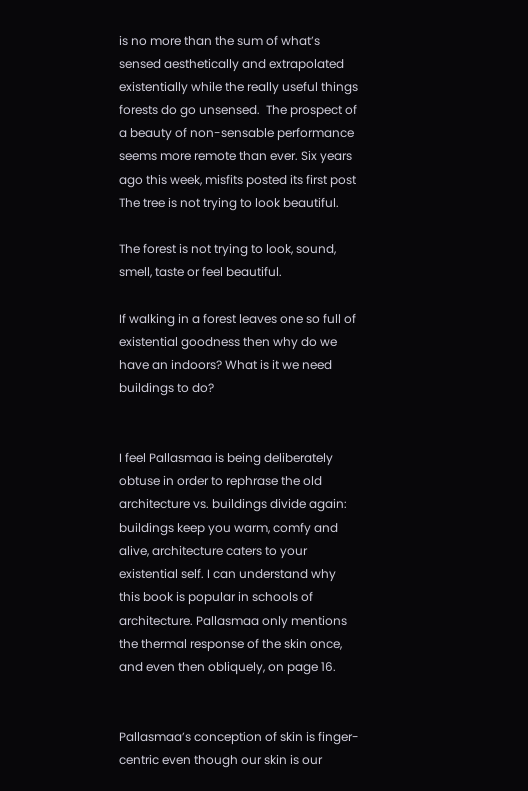is no more than the sum of what’s sensed aesthetically and extrapolated existentially while the really useful things forests do go unsensed.  The prospect of a beauty of non-sensable performance seems more remote than ever. Six years ago this week, misfits posted its first post The tree is not trying to look beautiful.

The forest is not trying to look, sound, smell, taste or feel beautiful.

If walking in a forest leaves one so full of existential goodness then why do we have an indoors? What is it we need buildings to do?


I feel Pallasmaa is being deliberately obtuse in order to rephrase the old architecture vs. buildings divide again: buildings keep you warm, comfy and alive, architecture caters to your existential self. I can understand why this book is popular in schools of architecture. Pallasmaa only mentions the thermal response of the skin once, and even then obliquely, on page 16.


Pallasmaa’s conception of skin is finger-centric even though our skin is our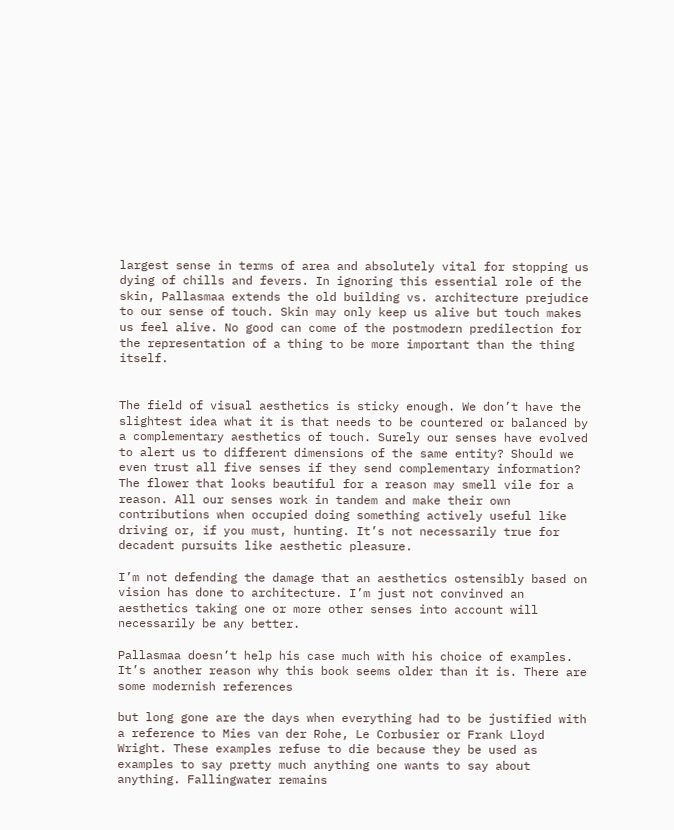largest sense in terms of area and absolutely vital for stopping us dying of chills and fevers. In ignoring this essential role of the skin, Pallasmaa extends the old building vs. architecture prejudice to our sense of touch. Skin may only keep us alive but touch makes us feel alive. No good can come of the postmodern predilection for the representation of a thing to be more important than the thing itself.


The field of visual aesthetics is sticky enough. We don’t have the slightest idea what it is that needs to be countered or balanced by a complementary aesthetics of touch. Surely our senses have evolved to alert us to different dimensions of the same entity? Should we even trust all five senses if they send complementary information? The flower that looks beautiful for a reason may smell vile for a reason. All our senses work in tandem and make their own contributions when occupied doing something actively useful like driving or, if you must, hunting. It’s not necessarily true for decadent pursuits like aesthetic pleasure.

I’m not defending the damage that an aesthetics ostensibly based on vision has done to architecture. I’m just not convinved an aesthetics taking one or more other senses into account will necessarily be any better.

Pallasmaa doesn’t help his case much with his choice of examples. It’s another reason why this book seems older than it is. There are some modernish references

but long gone are the days when everything had to be justified with a reference to Mies van der Rohe, Le Corbusier or Frank Lloyd Wright. These examples refuse to die because they be used as examples to say pretty much anything one wants to say about anything. Fallingwater remains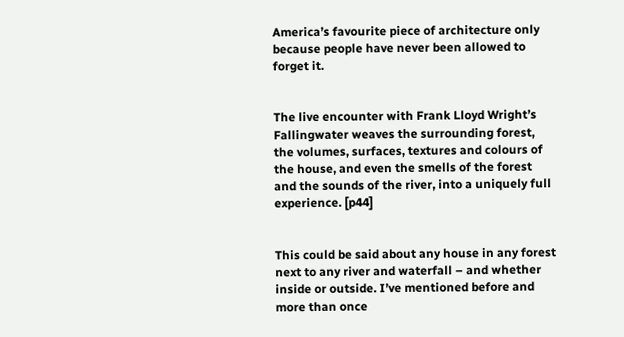America’s favourite piece of architecture only because people have never been allowed to forget it.


The live encounter with Frank Lloyd Wright’s Fallingwater weaves the surrounding forest, the volumes, surfaces, textures and colours of the house, and even the smells of the forest and the sounds of the river, into a uniquely full experience. [p44]


This could be said about any house in any forest next to any river and waterfall – and whether inside or outside. I’ve mentioned before and more than once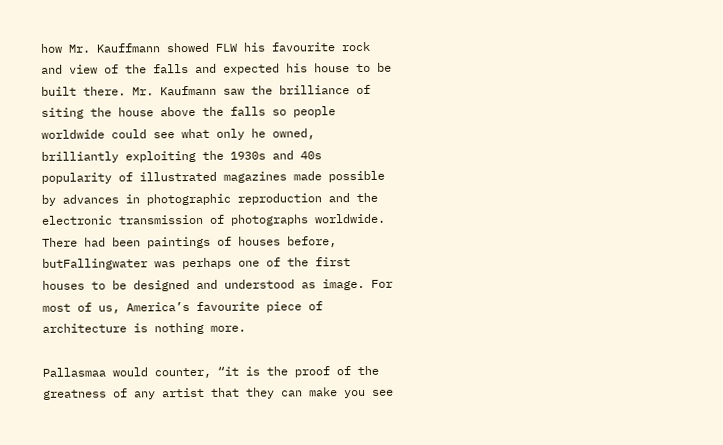how Mr. Kauffmann showed FLW his favourite rock and view of the falls and expected his house to be built there. Mr. Kaufmann saw the brilliance of siting the house above the falls so people worldwide could see what only he owned, brilliantly exploiting the 1930s and 40s popularity of illustrated magazines made possible by advances in photographic reproduction and the electronic transmission of photographs worldwide. There had been paintings of houses before, butFallingwater was perhaps one of the first houses to be designed and understood as image. For most of us, America’s favourite piece of architecture is nothing more.

Pallasmaa would counter, “it is the proof of the greatness of any artist that they can make you see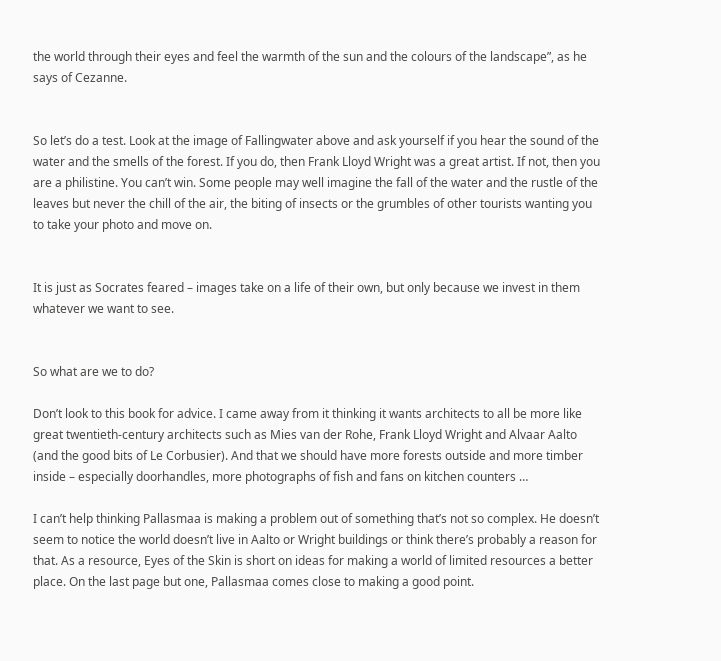the world through their eyes and feel the warmth of the sun and the colours of the landscape”, as he says of Cezanne.


So let’s do a test. Look at the image of Fallingwater above and ask yourself if you hear the sound of the water and the smells of the forest. If you do, then Frank Lloyd Wright was a great artist. If not, then you are a philistine. You can’t win. Some people may well imagine the fall of the water and the rustle of the leaves but never the chill of the air, the biting of insects or the grumbles of other tourists wanting you to take your photo and move on.


It is just as Socrates feared – images take on a life of their own, but only because we invest in them whatever we want to see.


So what are we to do?

Don’t look to this book for advice. I came away from it thinking it wants architects to all be more like great twentieth-century architects such as Mies van der Rohe, Frank Lloyd Wright and Alvaar Aalto (and the good bits of Le Corbusier). And that we should have more forests outside and more timber inside – especially doorhandles, more photographs of fish and fans on kitchen counters …

I can’t help thinking Pallasmaa is making a problem out of something that’s not so complex. He doesn’t seem to notice the world doesn’t live in Aalto or Wright buildings or think there’s probably a reason for that. As a resource, Eyes of the Skin is short on ideas for making a world of limited resources a better place. On the last page but one, Pallasmaa comes close to making a good point.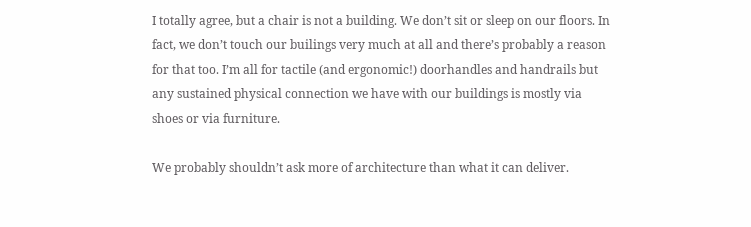I totally agree, but a chair is not a building. We don’t sit or sleep on our floors. In fact, we don’t touch our builings very much at all and there’s probably a reason for that too. I’m all for tactile (and ergonomic!) doorhandles and handrails but any sustained physical connection we have with our buildings is mostly via shoes or via furniture.

We probably shouldn’t ask more of architecture than what it can deliver.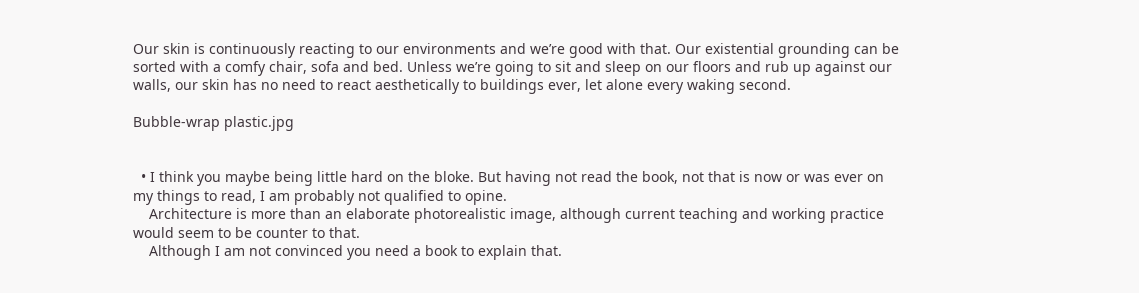Our skin is continuously reacting to our environments and we’re good with that. Our existential grounding can be sorted with a comfy chair, sofa and bed. Unless we’re going to sit and sleep on our floors and rub up against our walls, our skin has no need to react aesthetically to buildings ever, let alone every waking second.

Bubble-wrap plastic.jpg


  • I think you maybe being little hard on the bloke. But having not read the book, not that is now or was ever on my things to read, I am probably not qualified to opine.
    Architecture is more than an elaborate photorealistic image, although current teaching and working practice would seem to be counter to that.
    Although I am not convinced you need a book to explain that.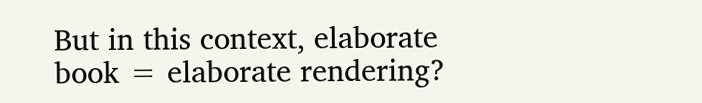But in this context, elaborate book = elaborate rendering?